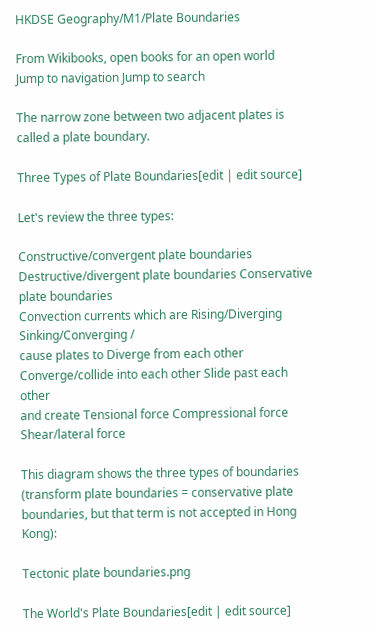HKDSE Geography/M1/Plate Boundaries

From Wikibooks, open books for an open world
Jump to navigation Jump to search

The narrow zone between two adjacent plates is called a plate boundary.

Three Types of Plate Boundaries[edit | edit source]

Let's review the three types:

Constructive/convergent plate boundaries Destructive/divergent plate boundaries Conservative plate boundaries
Convection currents which are Rising/Diverging Sinking/Converging /
cause plates to Diverge from each other Converge/collide into each other Slide past each other
and create Tensional force Compressional force Shear/lateral force

This diagram shows the three types of boundaries (transform plate boundaries = conservative plate boundaries, but that term is not accepted in Hong Kong):

Tectonic plate boundaries.png

The World's Plate Boundaries[edit | edit source]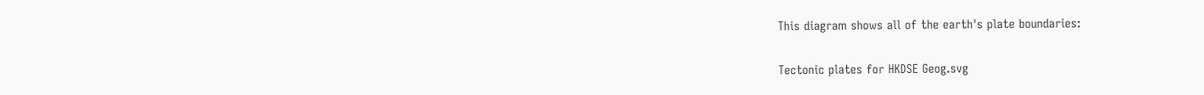This diagram shows all of the earth's plate boundaries:

Tectonic plates for HKDSE Geog.svg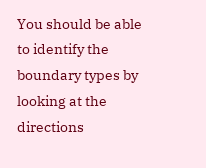You should be able to identify the boundary types by looking at the directions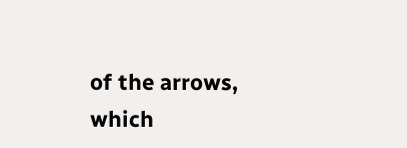of the arrows, which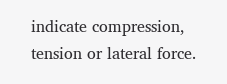indicate compression, tension or lateral force.